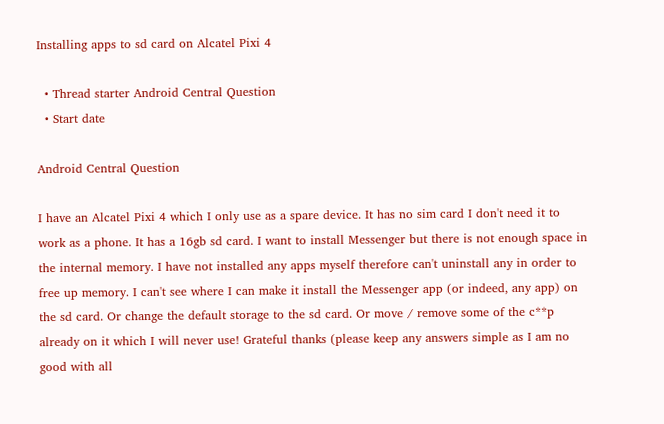Installing apps to sd card on Alcatel Pixi 4

  • Thread starter Android Central Question
  • Start date

Android Central Question

I have an Alcatel Pixi 4 which I only use as a spare device. It has no sim card I don't need it to work as a phone. It has a 16gb sd card. I want to install Messenger but there is not enough space in the internal memory. I have not installed any apps myself therefore can't uninstall any in order to free up memory. I can't see where I can make it install the Messenger app (or indeed, any app) on the sd card. Or change the default storage to the sd card. Or move / remove some of the c**p already on it which I will never use! Grateful thanks (please keep any answers simple as I am no good with all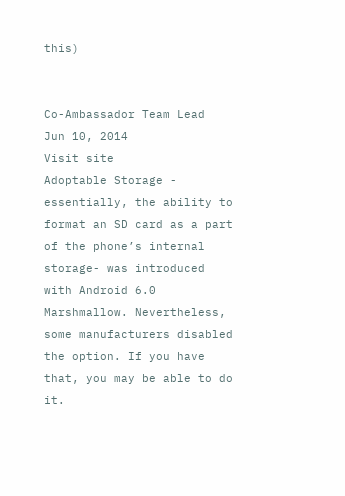this)


Co-Ambassador Team Lead
Jun 10, 2014
Visit site
Adoptable Storage - essentially, the ability to format an SD card as a part of the phone’s internal storage- was introduced with Android 6.0 Marshmallow. Nevertheless, some manufacturers disabled the option. If you have that, you may be able to do it.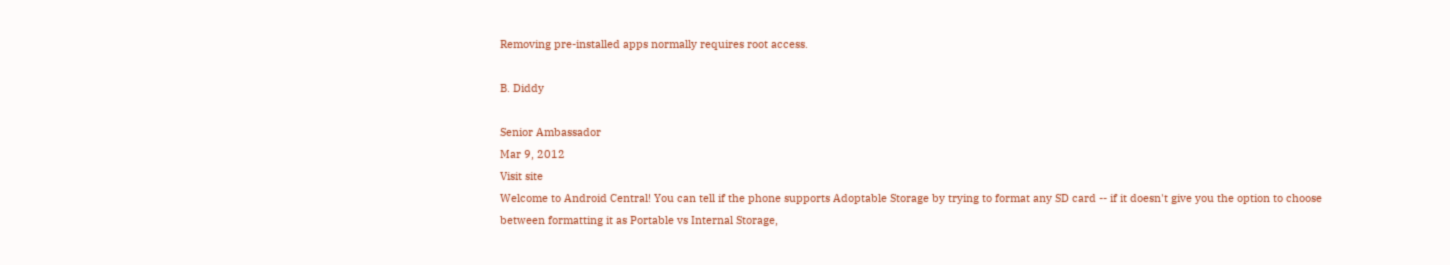Removing pre-installed apps normally requires root access.

B. Diddy

Senior Ambassador
Mar 9, 2012
Visit site
Welcome to Android Central! You can tell if the phone supports Adoptable Storage by trying to format any SD card -- if it doesn't give you the option to choose between formatting it as Portable vs Internal Storage,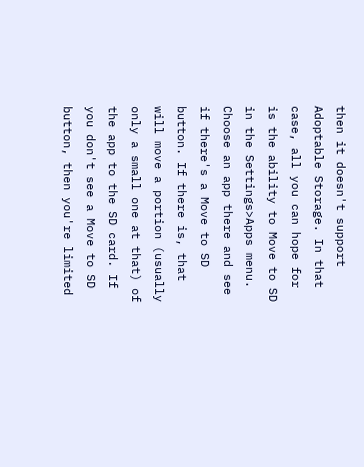then it doesn't support Adoptable Storage. In that case, all you can hope for is the ability to Move to SD in the Settings>Apps menu. Choose an app there and see if there's a Move to SD button. If there is, that will move a portion (usually only a small one at that) of the app to the SD card. If you don't see a Move to SD button, then you're limited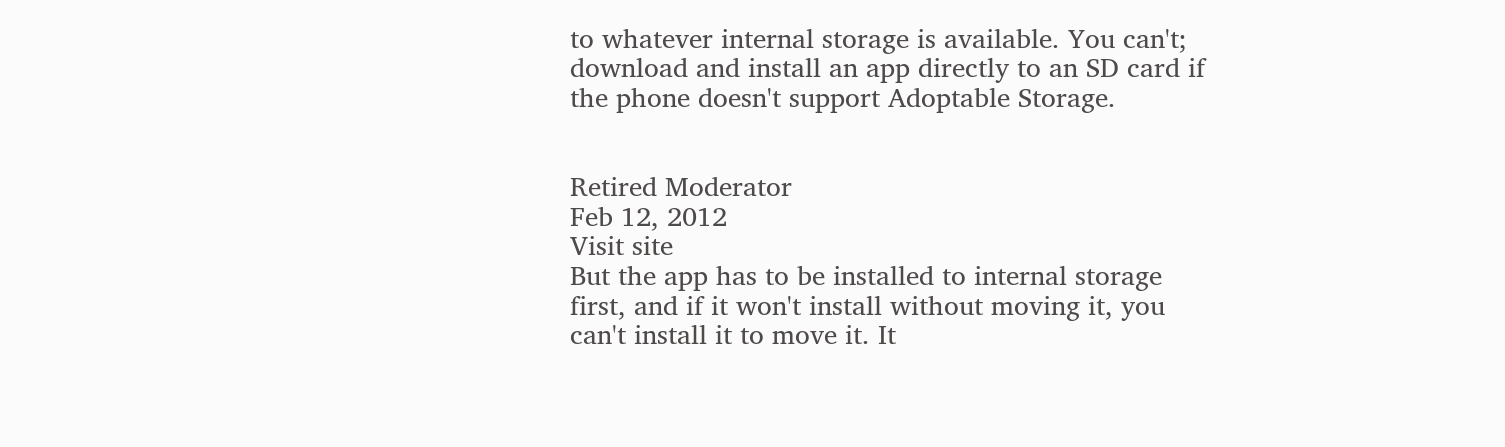to whatever internal storage is available. You can't; download and install an app directly to an SD card if the phone doesn't support Adoptable Storage.


Retired Moderator
Feb 12, 2012
Visit site
But the app has to be installed to internal storage first, and if it won't install without moving it, you can't install it to move it. It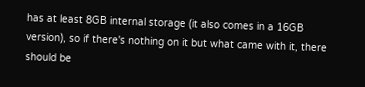has at least 8GB internal storage (it also comes in a 16GB version), so if there's nothing on it but what came with it, there should be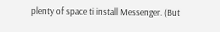plenty of space ti install Messenger. (But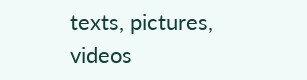texts, pictures, videos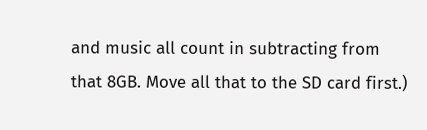and music all count in subtracting from that 8GB. Move all that to the SD card first.)